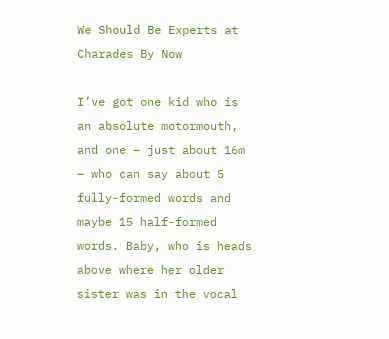We Should Be Experts at Charades By Now

I’ve got one kid who is an absolute motormouth, and one – just about 16m – who can say about 5 fully-formed words and maybe 15 half-formed words. Baby, who is heads above where her older sister was in the vocal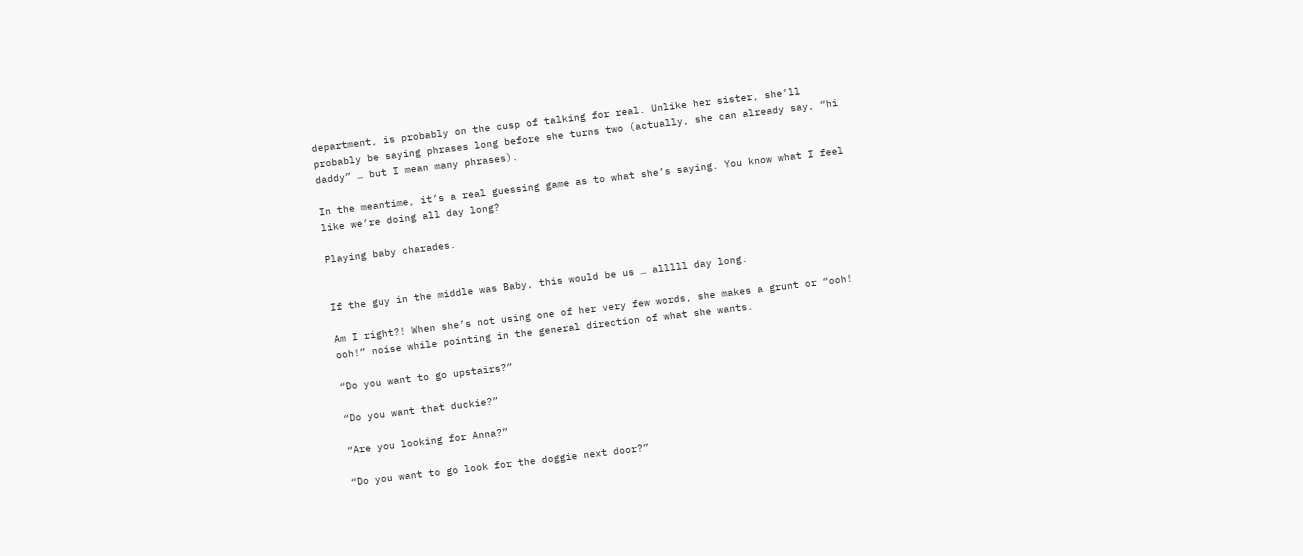department, is probably on the cusp of talking for real. Unlike her sister, she’ll probably be saying phrases long before she turns two (actually, she can already say, “hi daddy” … but I mean many phrases).

In the meantime, it’s a real guessing game as to what she’s saying. You know what I feel like we’re doing all day long?

Playing baby charades.


If the guy in the middle was Baby, this would be us … alllll day long.

Am I right?! When she’s not using one of her very few words, she makes a grunt or “ooh! ooh!” noise while pointing in the general direction of what she wants.

“Do you want to go upstairs?”

“Do you want that duckie?”

“Are you looking for Anna?”

“Do you want to go look for the doggie next door?”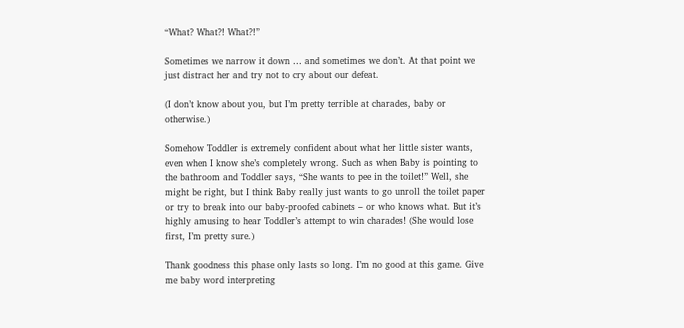“What? What?! What?!”

Sometimes we narrow it down … and sometimes we don’t. At that point we just distract her and try not to cry about our defeat.

(I don’t know about you, but I’m pretty terrible at charades, baby or otherwise.)

Somehow Toddler is extremely confident about what her little sister wants, even when I know she’s completely wrong. Such as when Baby is pointing to the bathroom and Toddler says, “She wants to pee in the toilet!” Well, she might be right, but I think Baby really just wants to go unroll the toilet paper or try to break into our baby-proofed cabinets – or who knows what. But it’s highly amusing to hear Toddler’s attempt to win charades! (She would lose first, I’m pretty sure.)

Thank goodness this phase only lasts so long. I’m no good at this game. Give me baby word interpreting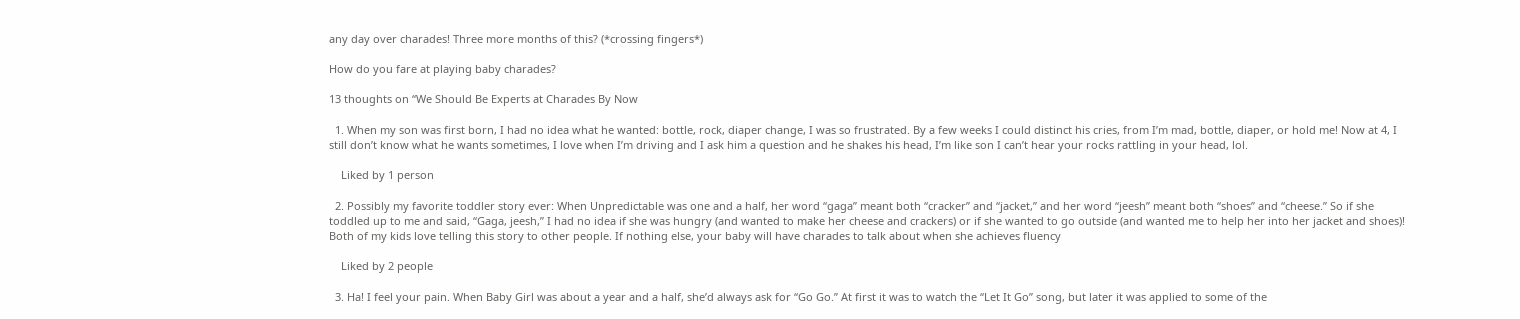any day over charades! Three more months of this? (*crossing fingers*)

How do you fare at playing baby charades?

13 thoughts on “We Should Be Experts at Charades By Now

  1. When my son was first born, I had no idea what he wanted: bottle, rock, diaper change, I was so frustrated. By a few weeks I could distinct his cries, from I’m mad, bottle, diaper, or hold me! Now at 4, I still don’t know what he wants sometimes, I love when I’m driving and I ask him a question and he shakes his head, I’m like son I can’t hear your rocks rattling in your head, lol.

    Liked by 1 person

  2. Possibly my favorite toddler story ever: When Unpredictable was one and a half, her word “gaga” meant both “cracker” and “jacket,” and her word “jeesh” meant both “shoes” and “cheese.” So if she toddled up to me and said, “Gaga, jeesh,” I had no idea if she was hungry (and wanted to make her cheese and crackers) or if she wanted to go outside (and wanted me to help her into her jacket and shoes)! Both of my kids love telling this story to other people. If nothing else, your baby will have charades to talk about when she achieves fluency

    Liked by 2 people

  3. Ha! I feel your pain. When Baby Girl was about a year and a half, she’d always ask for “Go Go.” At first it was to watch the “Let It Go” song, but later it was applied to some of the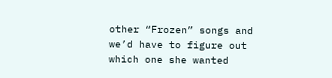other “Frozen” songs and we’d have to figure out which one she wanted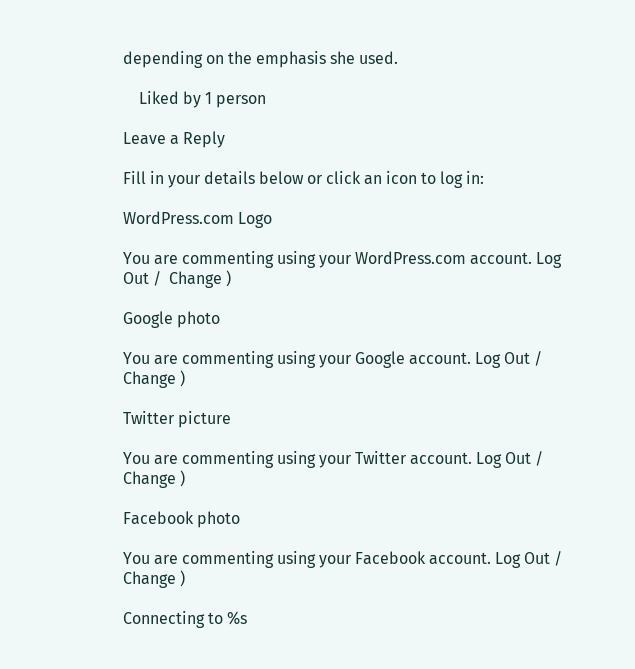depending on the emphasis she used.

    Liked by 1 person

Leave a Reply

Fill in your details below or click an icon to log in:

WordPress.com Logo

You are commenting using your WordPress.com account. Log Out /  Change )

Google photo

You are commenting using your Google account. Log Out /  Change )

Twitter picture

You are commenting using your Twitter account. Log Out /  Change )

Facebook photo

You are commenting using your Facebook account. Log Out /  Change )

Connecting to %s